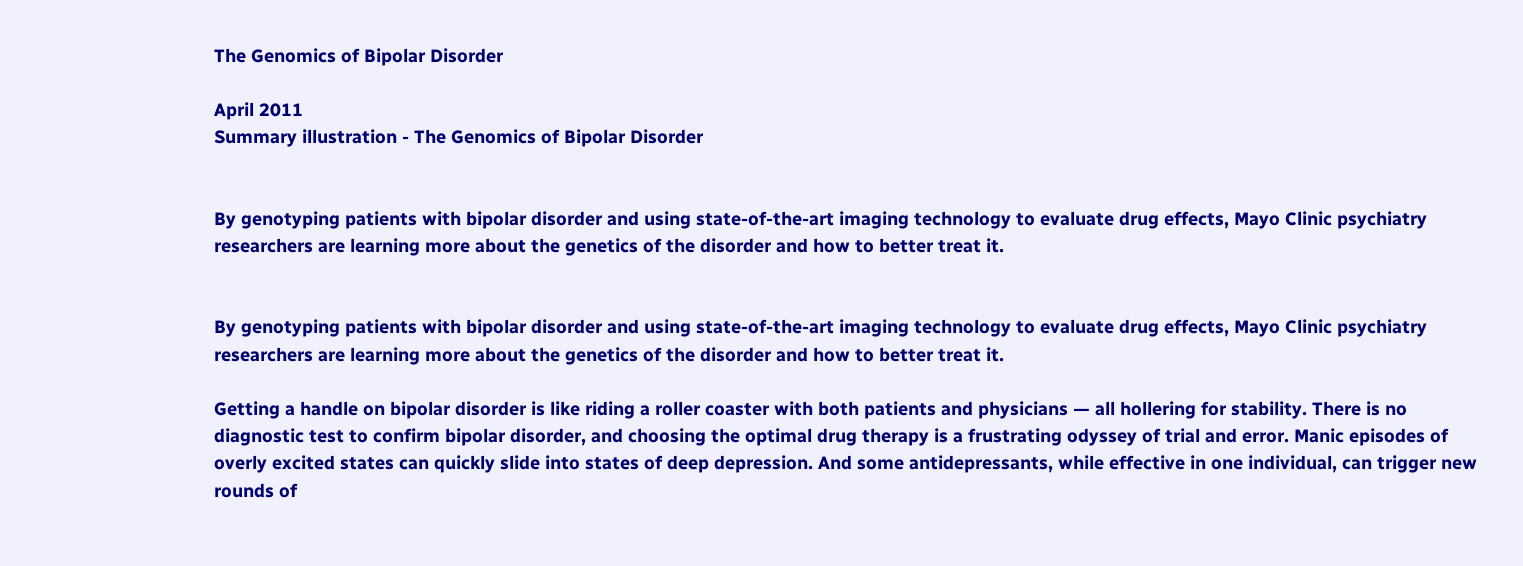The Genomics of Bipolar Disorder

April 2011
Summary illustration - The Genomics of Bipolar Disorder


By genotyping patients with bipolar disorder and using state-of-the-art imaging technology to evaluate drug effects, Mayo Clinic psychiatry researchers are learning more about the genetics of the disorder and how to better treat it.


By genotyping patients with bipolar disorder and using state-of-the-art imaging technology to evaluate drug effects, Mayo Clinic psychiatry researchers are learning more about the genetics of the disorder and how to better treat it.

Getting a handle on bipolar disorder is like riding a roller coaster with both patients and physicians — all hollering for stability. There is no diagnostic test to confirm bipolar disorder, and choosing the optimal drug therapy is a frustrating odyssey of trial and error. Manic episodes of overly excited states can quickly slide into states of deep depression. And some antidepressants, while effective in one individual, can trigger new rounds of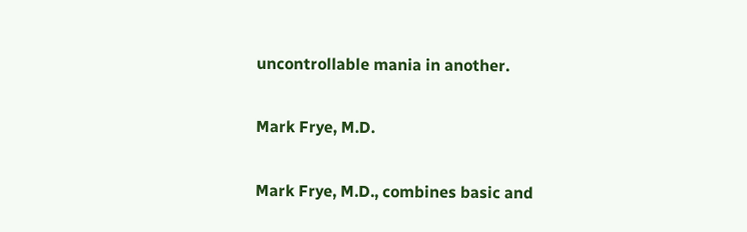uncontrollable mania in another.

Mark Frye, M.D.

Mark Frye, M.D., combines basic and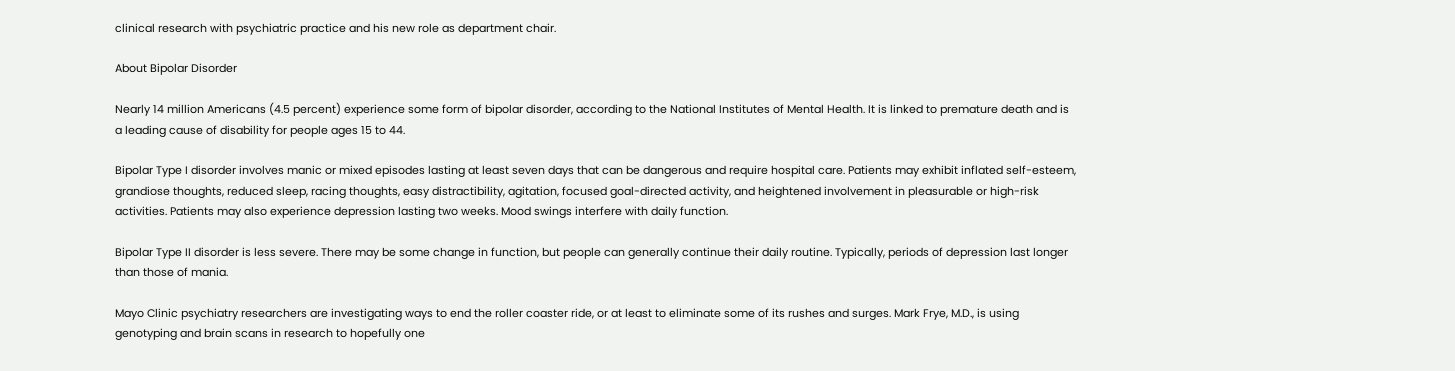clinical research with psychiatric practice and his new role as department chair.

About Bipolar Disorder

Nearly 14 million Americans (4.5 percent) experience some form of bipolar disorder, according to the National Institutes of Mental Health. It is linked to premature death and is a leading cause of disability for people ages 15 to 44.

Bipolar Type I disorder involves manic or mixed episodes lasting at least seven days that can be dangerous and require hospital care. Patients may exhibit inflated self-esteem, grandiose thoughts, reduced sleep, racing thoughts, easy distractibility, agitation, focused goal-directed activity, and heightened involvement in pleasurable or high-risk activities. Patients may also experience depression lasting two weeks. Mood swings interfere with daily function.

Bipolar Type II disorder is less severe. There may be some change in function, but people can generally continue their daily routine. Typically, periods of depression last longer than those of mania.

Mayo Clinic psychiatry researchers are investigating ways to end the roller coaster ride, or at least to eliminate some of its rushes and surges. Mark Frye, M.D., is using genotyping and brain scans in research to hopefully one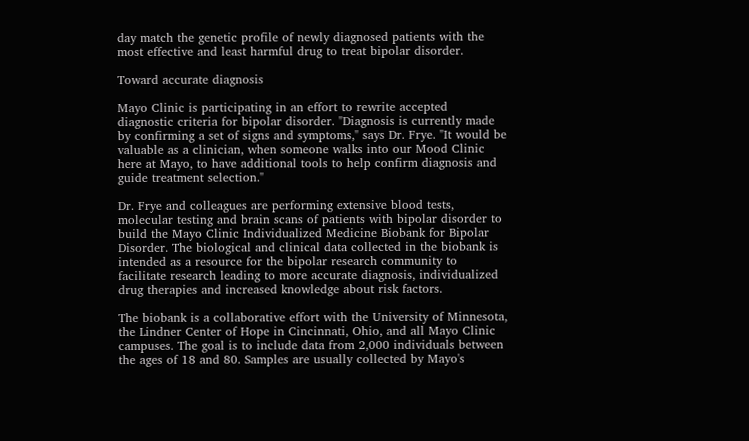day match the genetic profile of newly diagnosed patients with the most effective and least harmful drug to treat bipolar disorder.

Toward accurate diagnosis

Mayo Clinic is participating in an effort to rewrite accepted diagnostic criteria for bipolar disorder. "Diagnosis is currently made by confirming a set of signs and symptoms," says Dr. Frye. "It would be valuable as a clinician, when someone walks into our Mood Clinic here at Mayo, to have additional tools to help confirm diagnosis and guide treatment selection."

Dr. Frye and colleagues are performing extensive blood tests, molecular testing and brain scans of patients with bipolar disorder to build the Mayo Clinic Individualized Medicine Biobank for Bipolar Disorder. The biological and clinical data collected in the biobank is intended as a resource for the bipolar research community to facilitate research leading to more accurate diagnosis, individualized drug therapies and increased knowledge about risk factors.

The biobank is a collaborative effort with the University of Minnesota, the Lindner Center of Hope in Cincinnati, Ohio, and all Mayo Clinic campuses. The goal is to include data from 2,000 individuals between the ages of 18 and 80. Samples are usually collected by Mayo's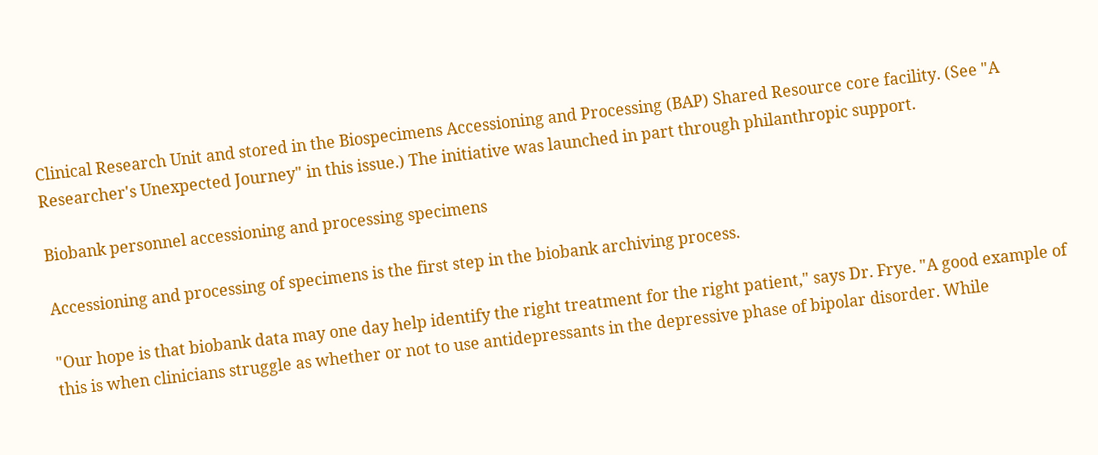Clinical Research Unit and stored in the Biospecimens Accessioning and Processing (BAP) Shared Resource core facility. (See "A Researcher's Unexpected Journey" in this issue.) The initiative was launched in part through philanthropic support.

Biobank personnel accessioning and processing specimens

Accessioning and processing of specimens is the first step in the biobank archiving process.

"Our hope is that biobank data may one day help identify the right treatment for the right patient," says Dr. Frye. "A good example of this is when clinicians struggle as whether or not to use antidepressants in the depressive phase of bipolar disorder. While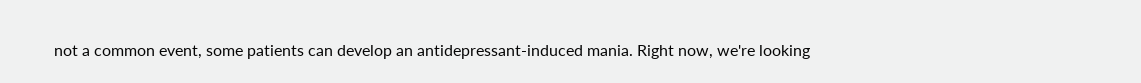not a common event, some patients can develop an antidepressant-induced mania. Right now, we're looking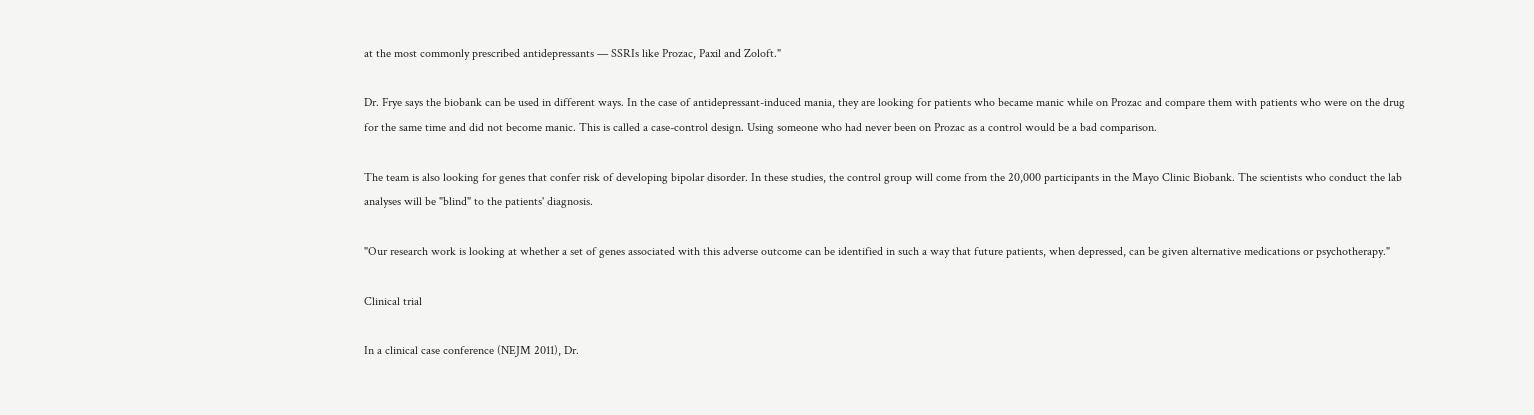at the most commonly prescribed antidepressants — SSRIs like Prozac, Paxil and Zoloft."

Dr. Frye says the biobank can be used in different ways. In the case of antidepressant-induced mania, they are looking for patients who became manic while on Prozac and compare them with patients who were on the drug for the same time and did not become manic. This is called a case-control design. Using someone who had never been on Prozac as a control would be a bad comparison.

The team is also looking for genes that confer risk of developing bipolar disorder. In these studies, the control group will come from the 20,000 participants in the Mayo Clinic Biobank. The scientists who conduct the lab analyses will be "blind" to the patients' diagnosis.

"Our research work is looking at whether a set of genes associated with this adverse outcome can be identified in such a way that future patients, when depressed, can be given alternative medications or psychotherapy."

Clinical trial

In a clinical case conference (NEJM 2011), Dr.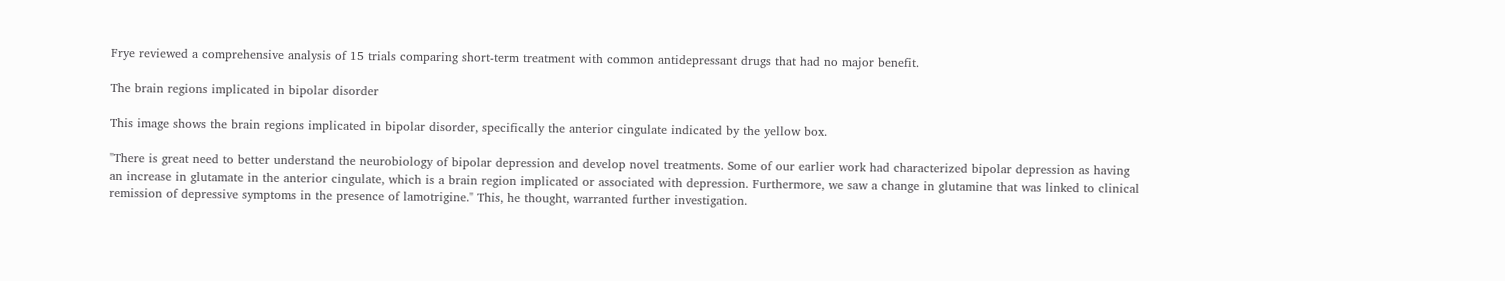Frye reviewed a comprehensive analysis of 15 trials comparing short-term treatment with common antidepressant drugs that had no major benefit.

The brain regions implicated in bipolar disorder

This image shows the brain regions implicated in bipolar disorder, specifically the anterior cingulate indicated by the yellow box.

"There is great need to better understand the neurobiology of bipolar depression and develop novel treatments. Some of our earlier work had characterized bipolar depression as having an increase in glutamate in the anterior cingulate, which is a brain region implicated or associated with depression. Furthermore, we saw a change in glutamine that was linked to clinical remission of depressive symptoms in the presence of lamotrigine." This, he thought, warranted further investigation.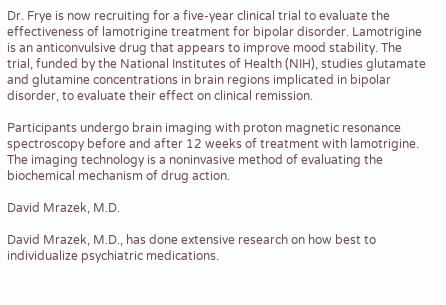Dr. Frye is now recruiting for a five-year clinical trial to evaluate the effectiveness of lamotrigine treatment for bipolar disorder. Lamotrigine is an anticonvulsive drug that appears to improve mood stability. The trial, funded by the National Institutes of Health (NIH), studies glutamate and glutamine concentrations in brain regions implicated in bipolar disorder, to evaluate their effect on clinical remission.

Participants undergo brain imaging with proton magnetic resonance spectroscopy before and after 12 weeks of treatment with lamotrigine. The imaging technology is a noninvasive method of evaluating the biochemical mechanism of drug action.

David Mrazek, M.D.

David Mrazek, M.D., has done extensive research on how best to individualize psychiatric medications.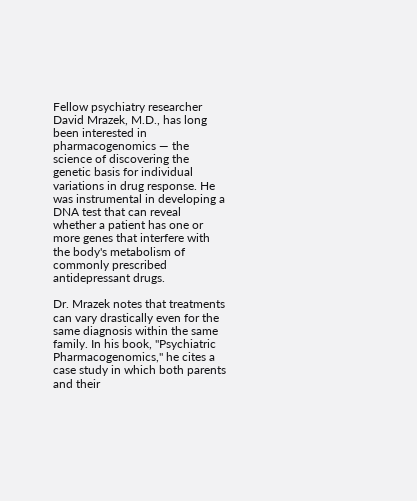Fellow psychiatry researcher David Mrazek, M.D., has long been interested in pharmacogenomics — the science of discovering the genetic basis for individual variations in drug response. He was instrumental in developing a DNA test that can reveal whether a patient has one or more genes that interfere with the body's metabolism of commonly prescribed antidepressant drugs.

Dr. Mrazek notes that treatments can vary drastically even for the same diagnosis within the same family. In his book, "Psychiatric Pharmacogenomics," he cites a case study in which both parents and their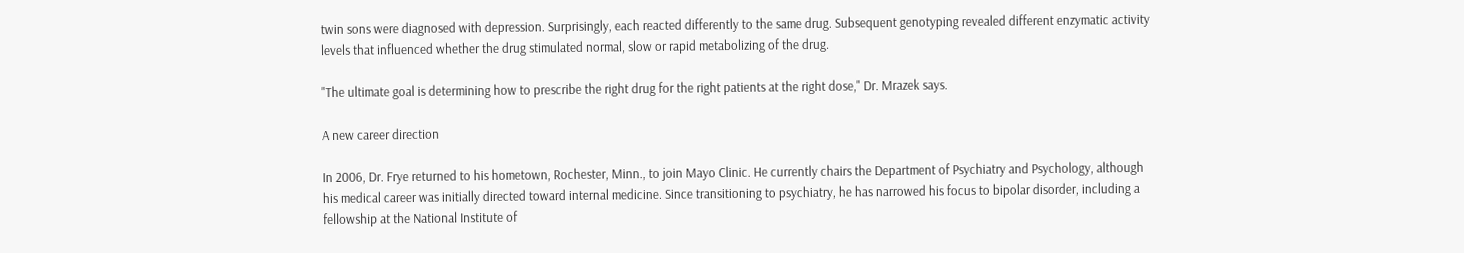twin sons were diagnosed with depression. Surprisingly, each reacted differently to the same drug. Subsequent genotyping revealed different enzymatic activity levels that influenced whether the drug stimulated normal, slow or rapid metabolizing of the drug.

"The ultimate goal is determining how to prescribe the right drug for the right patients at the right dose," Dr. Mrazek says.

A new career direction

In 2006, Dr. Frye returned to his hometown, Rochester, Minn., to join Mayo Clinic. He currently chairs the Department of Psychiatry and Psychology, although his medical career was initially directed toward internal medicine. Since transitioning to psychiatry, he has narrowed his focus to bipolar disorder, including a fellowship at the National Institute of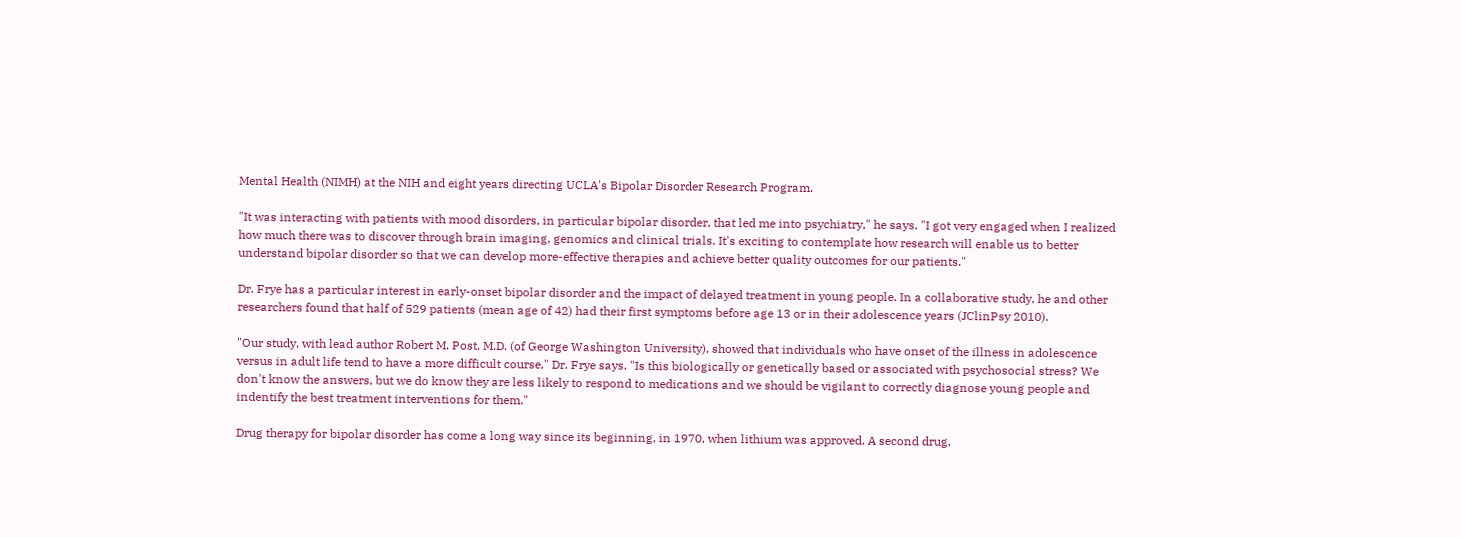Mental Health (NIMH) at the NIH and eight years directing UCLA's Bipolar Disorder Research Program.

"It was interacting with patients with mood disorders, in particular bipolar disorder, that led me into psychiatry," he says. "I got very engaged when I realized how much there was to discover through brain imaging, genomics and clinical trials. It's exciting to contemplate how research will enable us to better understand bipolar disorder so that we can develop more-effective therapies and achieve better quality outcomes for our patients."

Dr. Frye has a particular interest in early-onset bipolar disorder and the impact of delayed treatment in young people. In a collaborative study, he and other researchers found that half of 529 patients (mean age of 42) had their first symptoms before age 13 or in their adolescence years (JClinPsy 2010).

"Our study, with lead author Robert M. Post, M.D. (of George Washington University), showed that individuals who have onset of the illness in adolescence versus in adult life tend to have a more difficult course," Dr. Frye says. "Is this biologically or genetically based or associated with psychosocial stress? We don't know the answers, but we do know they are less likely to respond to medications and we should be vigilant to correctly diagnose young people and indentify the best treatment interventions for them."

Drug therapy for bipolar disorder has come a long way since its beginning, in 1970, when lithium was approved. A second drug,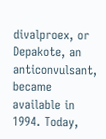divalproex, or Depakote, an anticonvulsant, became available in 1994. Today,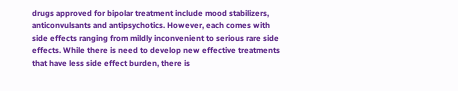drugs approved for bipolar treatment include mood stabilizers, anticonvulsants and antipsychotics. However, each comes with side effects ranging from mildly inconvenient to serious rare side effects. While there is need to develop new effective treatments that have less side effect burden, there is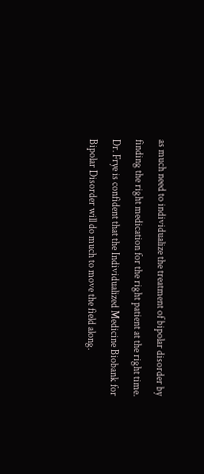as much need to individualize the treatment of bipolar disorder by finding the right medication for the right patient at the right time. Dr. Frye is confident that the Individualized Medicine Biobank for Bipolar Disorder will do much to move the field along.